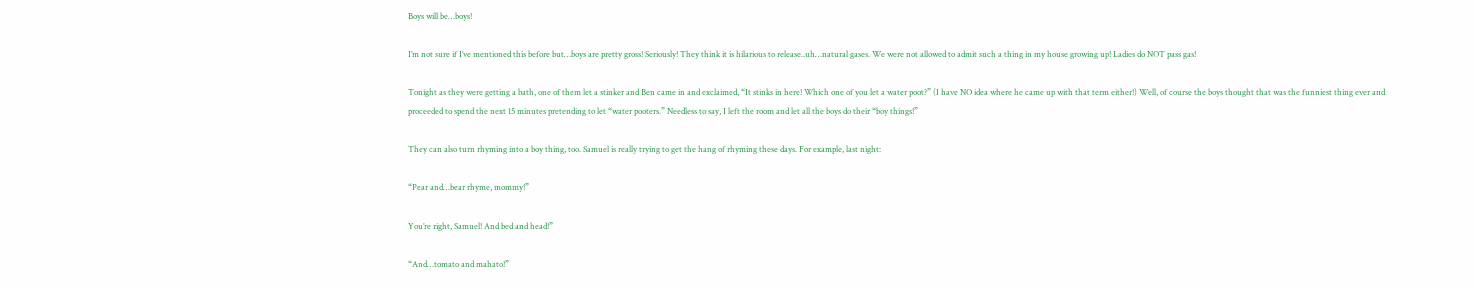Boys will be…boys!

I’m not sure if I’ve mentioned this before but…boys are pretty gross! Seriously! They think it is hilarious to release..uh…natural gases. We were not allowed to admit such a thing in my house growing up! Ladies do NOT pass gas!

Tonight as they were getting a bath, one of them let a stinker and Ben came in and exclaimed, “It stinks in here! Which one of you let a water poot?” (I have NO idea where he came up with that term either!) Well, of course the boys thought that was the funniest thing ever and proceeded to spend the next 15 minutes pretending to let “water pooters.” Needless to say, I left the room and let all the boys do their “boy things!”

They can also turn rhyming into a boy thing, too. Samuel is really trying to get the hang of rhyming these days. For example, last night:

“Pear and…bear rhyme, mommy!”

You’re right, Samuel! And bed and head!”

“And…tomato and mahato!”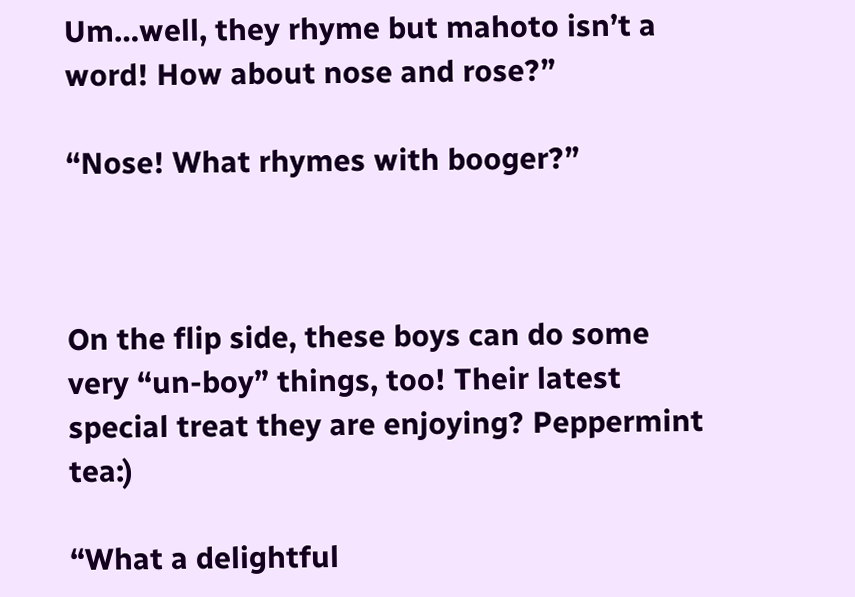Um…well, they rhyme but mahoto isn’t a word! How about nose and rose?”

“Nose! What rhymes with booger?”



On the flip side, these boys can do some very “un-boy” things, too! Their latest special treat they are enjoying? Peppermint tea:)

“What a delightful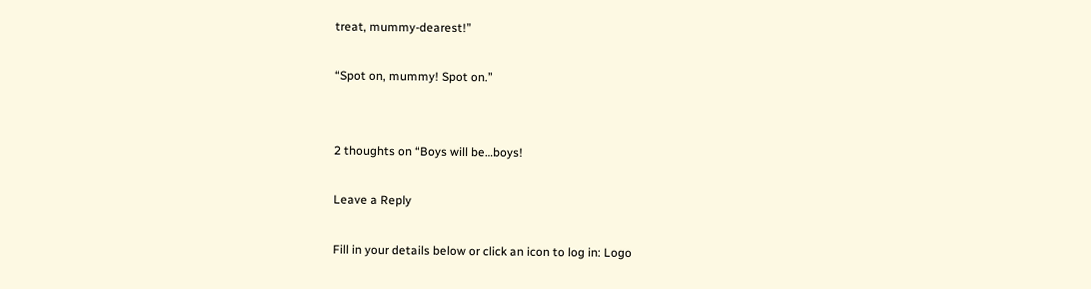treat, mummy-dearest!”

“Spot on, mummy! Spot on.”


2 thoughts on “Boys will be…boys!

Leave a Reply

Fill in your details below or click an icon to log in: Logo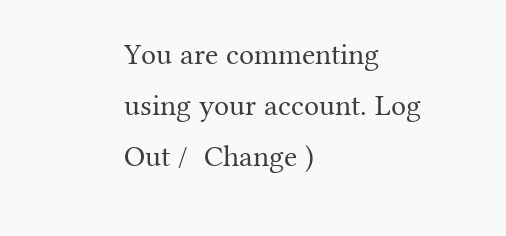You are commenting using your account. Log Out /  Change )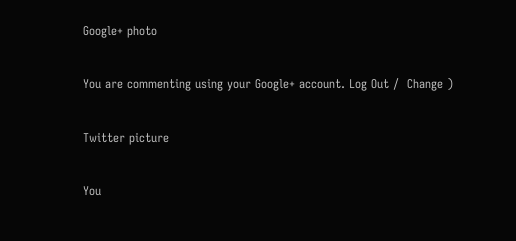Google+ photo

You are commenting using your Google+ account. Log Out /  Change )

Twitter picture

You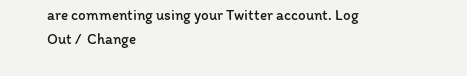are commenting using your Twitter account. Log Out /  Change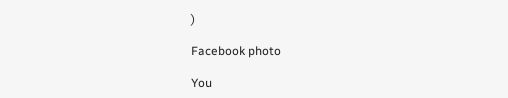)

Facebook photo

You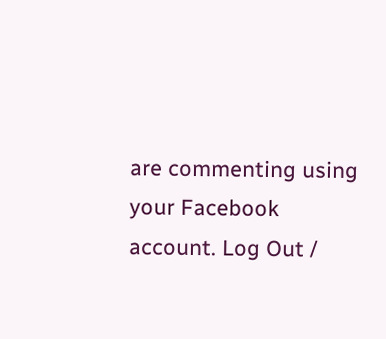are commenting using your Facebook account. Log Out /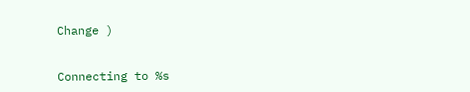Change )


Connecting to %s